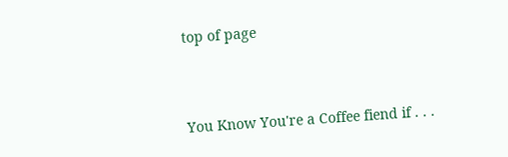top of page



You Know You're a Coffee fiend if . . .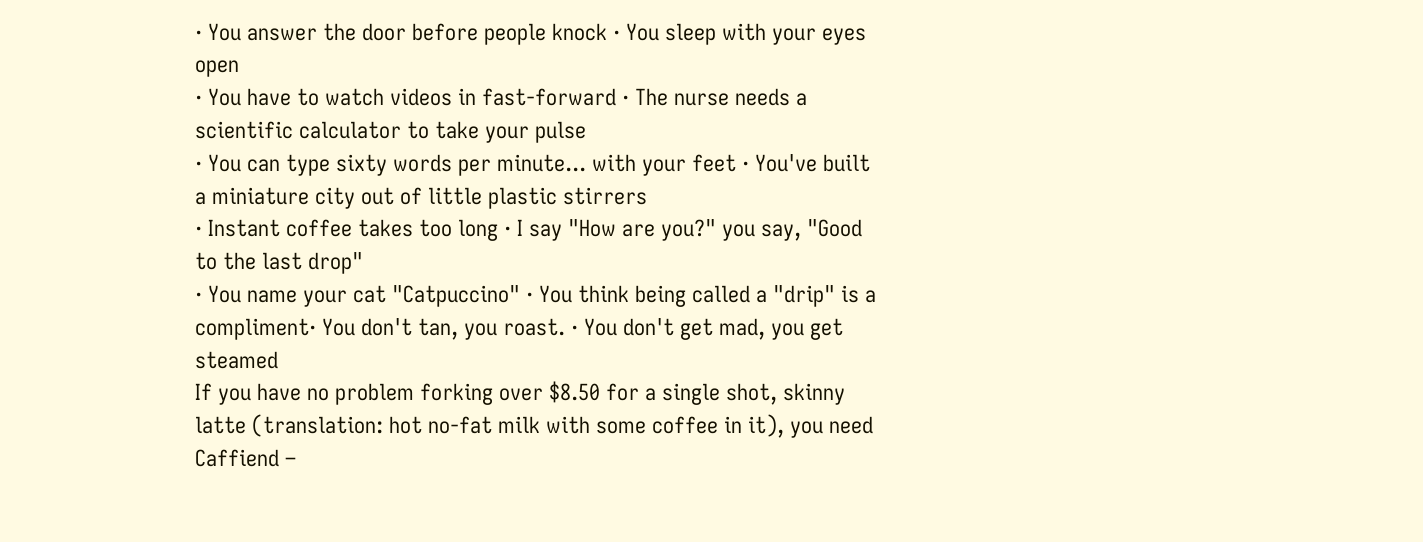· You answer the door before people knock · You sleep with your eyes open
· You have to watch videos in fast-forward · The nurse needs a scientific calculator to take your pulse
· You can type sixty words per minute... with your feet · You've built a miniature city out of little plastic stirrers
· Instant coffee takes too long · I say "How are you?" you say, "Good to the last drop"
· You name your cat "Catpuccino" · You think being called a "drip" is a compliment· You don't tan, you roast. · You don't get mad, you get steamed
If you have no problem forking over $8.50 for a single shot, skinny latte (translation: hot no-fat milk with some coffee in it), you need Caffiend –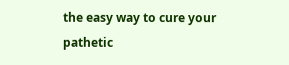the easy way to cure your pathetic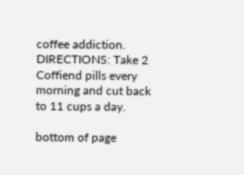coffee addiction.
DIRECTIONS: Take 2 Coffiend pills every morning and cut back to 11 cups a day.

bottom of page